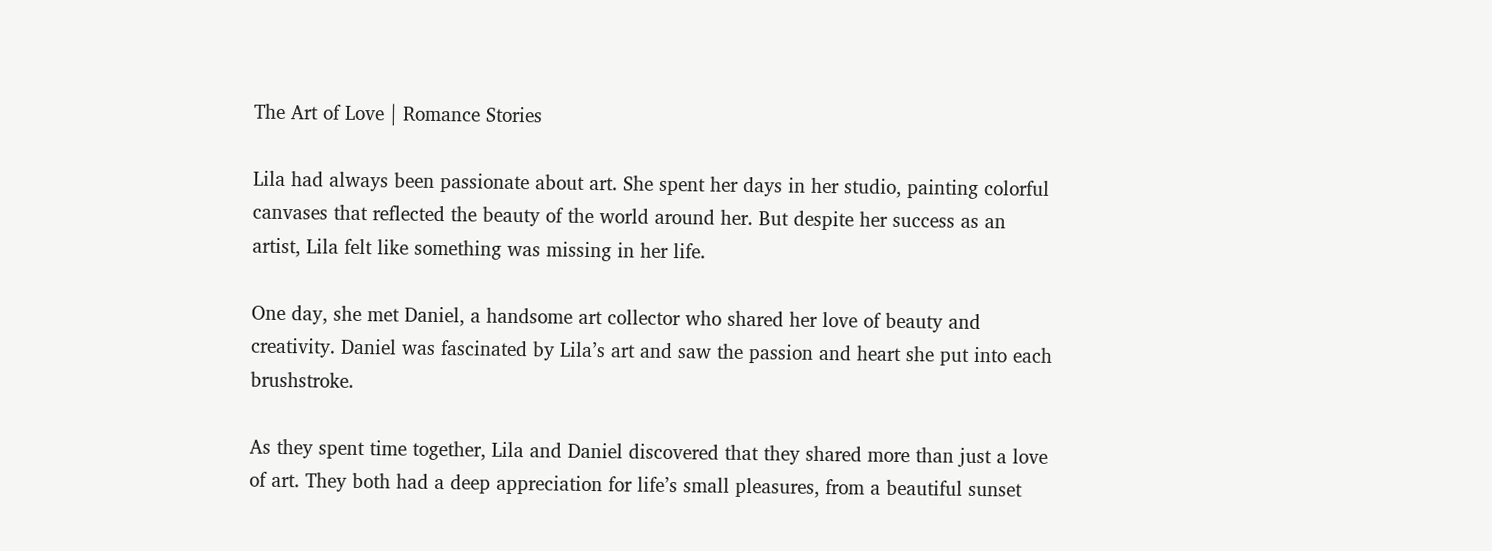The Art of Love | Romance Stories

Lila had always been passionate about art. She spent her days in her studio, painting colorful canvases that reflected the beauty of the world around her. But despite her success as an artist, Lila felt like something was missing in her life.

One day, she met Daniel, a handsome art collector who shared her love of beauty and creativity. Daniel was fascinated by Lila’s art and saw the passion and heart she put into each brushstroke.

As they spent time together, Lila and Daniel discovered that they shared more than just a love of art. They both had a deep appreciation for life’s small pleasures, from a beautiful sunset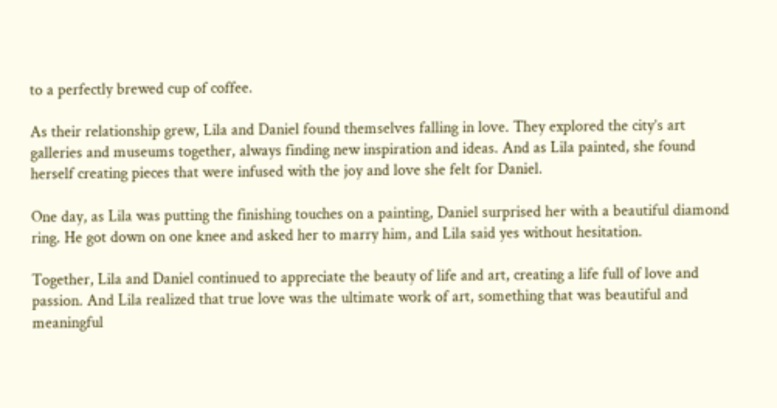to a perfectly brewed cup of coffee.

As their relationship grew, Lila and Daniel found themselves falling in love. They explored the city’s art galleries and museums together, always finding new inspiration and ideas. And as Lila painted, she found herself creating pieces that were infused with the joy and love she felt for Daniel.

One day, as Lila was putting the finishing touches on a painting, Daniel surprised her with a beautiful diamond ring. He got down on one knee and asked her to marry him, and Lila said yes without hesitation.

Together, Lila and Daniel continued to appreciate the beauty of life and art, creating a life full of love and passion. And Lila realized that true love was the ultimate work of art, something that was beautiful and meaningful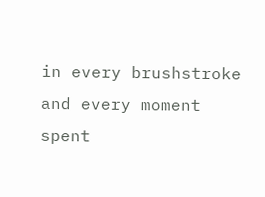in every brushstroke and every moment spent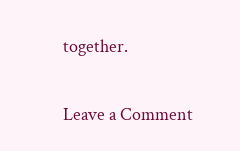together.

Leave a Comment